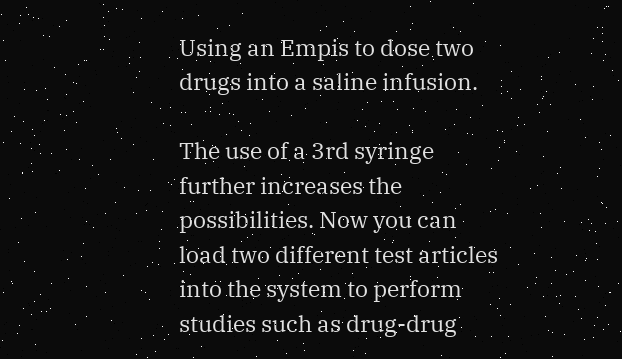Using an Empis to dose two drugs into a saline infusion.

The use of a 3rd syringe further increases the possibilities. Now you can load two different test articles into the system to perform studies such as drug-drug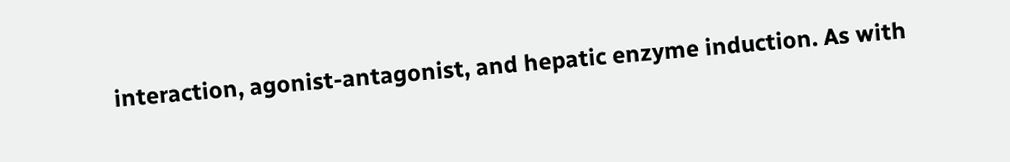interaction, agonist-antagonist, and hepatic enzyme induction. As with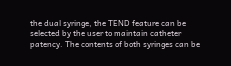the dual syringe, the TEND feature can be selected by the user to maintain catheter patency. The contents of both syringes can be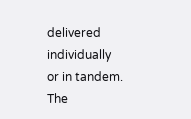delivered individually or in tandem. The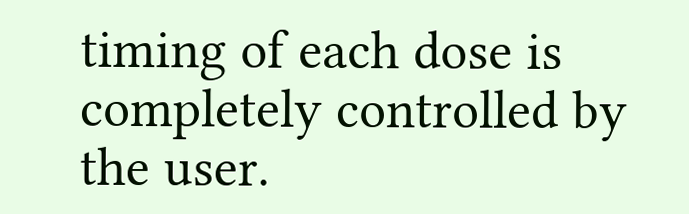timing of each dose is completely controlled by the user.